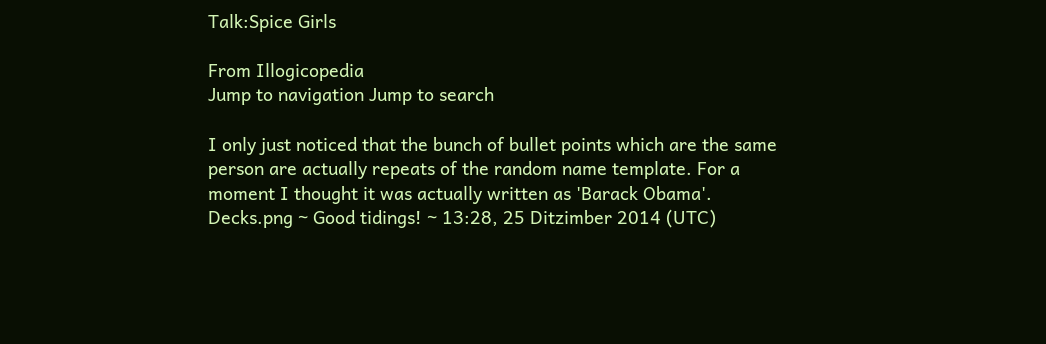Talk:Spice Girls

From Illogicopedia
Jump to navigation Jump to search

I only just noticed that the bunch of bullet points which are the same person are actually repeats of the random name template. For a moment I thought it was actually written as 'Barack Obama'. Decks.png ~ Good tidings! ~ 13:28, 25 Ditzimber 2014 (UTC)